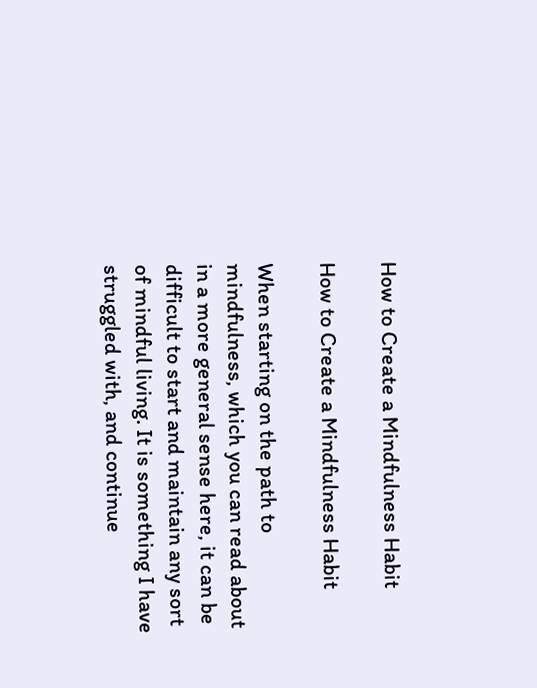How to Create a Mindfulness Habit

How to Create a Mindfulness Habit

When starting on the path to mindfulness, which you can read about in a more general sense here, it can be difficult to start and maintain any sort of mindful living. It is something I have struggled with, and continue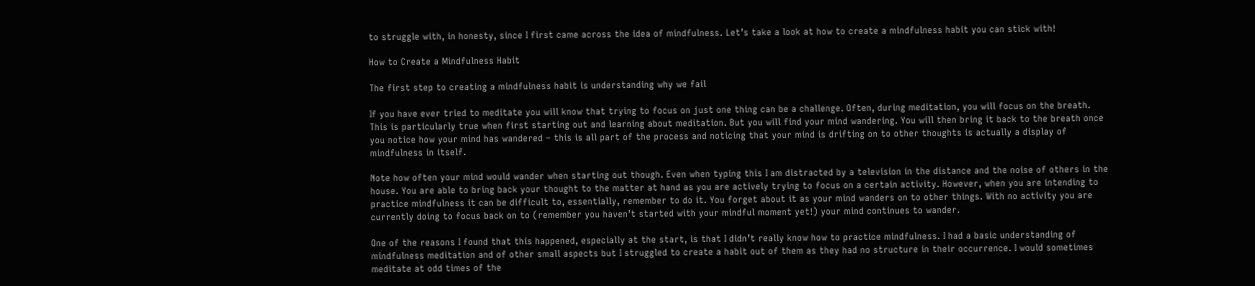to struggle with, in honesty, since I first came across the idea of mindfulness. Let’s take a look at how to create a mindfulness habit you can stick with!

How to Create a Mindfulness Habit

The first step to creating a mindfulness habit is understanding why we fail

If you have ever tried to meditate you will know that trying to focus on just one thing can be a challenge. Often, during meditation, you will focus on the breath. This is particularly true when first starting out and learning about meditation. But you will find your mind wandering. You will then bring it back to the breath once you notice how your mind has wandered – this is all part of the process and noticing that your mind is drifting on to other thoughts is actually a display of mindfulness in itself.

Note how often your mind would wander when starting out though. Even when typing this I am distracted by a television in the distance and the noise of others in the house. You are able to bring back your thought to the matter at hand as you are actively trying to focus on a certain activity. However, when you are intending to practice mindfulness it can be difficult to, essentially, remember to do it. You forget about it as your mind wanders on to other things. With no activity you are currently doing to focus back on to (remember you haven’t started with your mindful moment yet!) your mind continues to wander.

One of the reasons I found that this happened, especially at the start, is that I didn’t really know how to practice mindfulness. I had a basic understanding of mindfulness meditation and of other small aspects but I struggled to create a habit out of them as they had no structure in their occurrence. I would sometimes meditate at odd times of the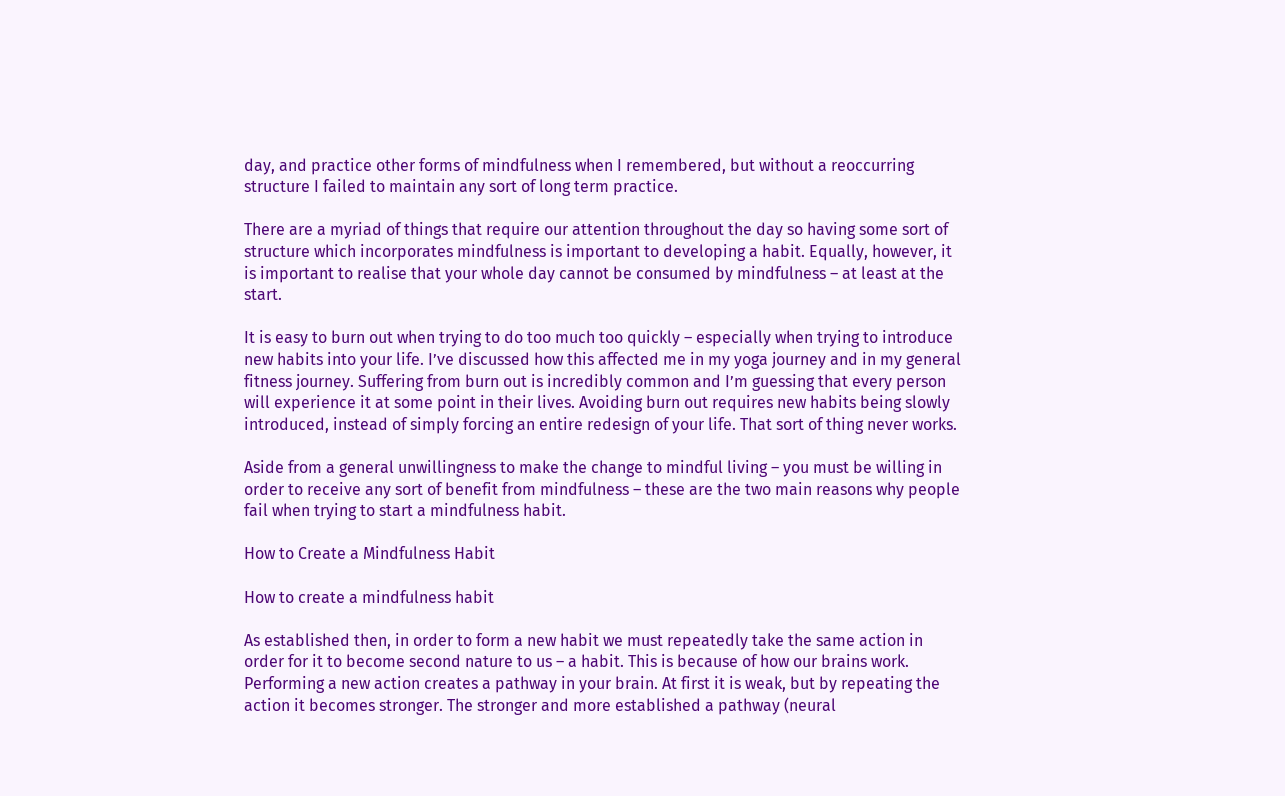day, and practice other forms of mindfulness when I remembered, but without a reoccurring structure I failed to maintain any sort of long term practice.

There are a myriad of things that require our attention throughout the day so having some sort of structure which incorporates mindfulness is important to developing a habit. Equally, however, it is important to realise that your whole day cannot be consumed by mindfulness – at least at the start.

It is easy to burn out when trying to do too much too quickly – especially when trying to introduce new habits into your life. I’ve discussed how this affected me in my yoga journey and in my general fitness journey. Suffering from burn out is incredibly common and I’m guessing that every person will experience it at some point in their lives. Avoiding burn out requires new habits being slowly introduced, instead of simply forcing an entire redesign of your life. That sort of thing never works.

Aside from a general unwillingness to make the change to mindful living – you must be willing in order to receive any sort of benefit from mindfulness – these are the two main reasons why people fail when trying to start a mindfulness habit.

How to Create a Mindfulness Habit

How to create a mindfulness habit

As established then, in order to form a new habit we must repeatedly take the same action in order for it to become second nature to us – a habit. This is because of how our brains work. Performing a new action creates a pathway in your brain. At first it is weak, but by repeating the action it becomes stronger. The stronger and more established a pathway (neural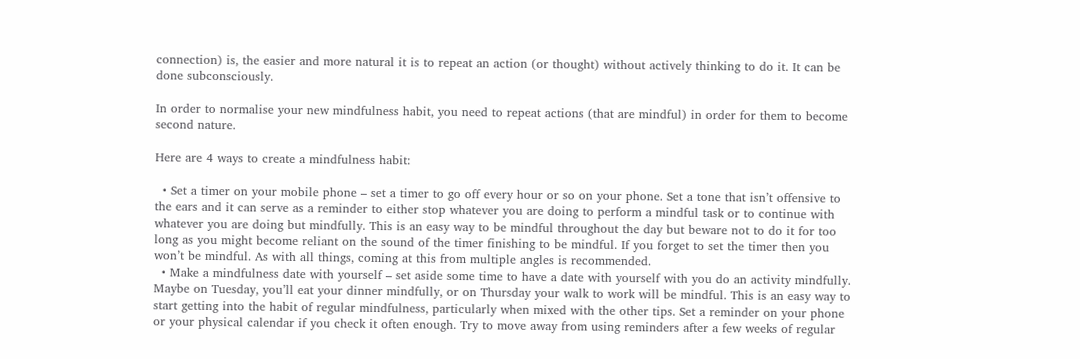connection) is, the easier and more natural it is to repeat an action (or thought) without actively thinking to do it. It can be done subconsciously.

In order to normalise your new mindfulness habit, you need to repeat actions (that are mindful) in order for them to become second nature.

Here are 4 ways to create a mindfulness habit:

  • Set a timer on your mobile phone – set a timer to go off every hour or so on your phone. Set a tone that isn’t offensive to the ears and it can serve as a reminder to either stop whatever you are doing to perform a mindful task or to continue with whatever you are doing but mindfully. This is an easy way to be mindful throughout the day but beware not to do it for too long as you might become reliant on the sound of the timer finishing to be mindful. If you forget to set the timer then you won’t be mindful. As with all things, coming at this from multiple angles is recommended.
  • Make a mindfulness date with yourself – set aside some time to have a date with yourself with you do an activity mindfully. Maybe on Tuesday, you’ll eat your dinner mindfully, or on Thursday your walk to work will be mindful. This is an easy way to start getting into the habit of regular mindfulness, particularly when mixed with the other tips. Set a reminder on your phone or your physical calendar if you check it often enough. Try to move away from using reminders after a few weeks of regular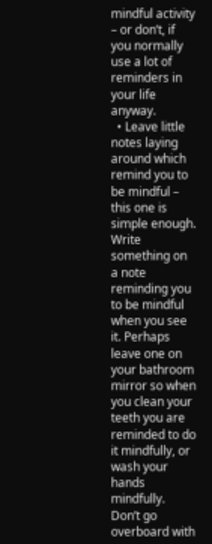mindful activity – or don’t, if you normally use a lot of reminders in your life anyway.
  • Leave little notes laying around which remind you to be mindful – this one is simple enough. Write something on a note reminding you to be mindful when you see it. Perhaps leave one on your bathroom mirror so when you clean your teeth you are reminded to do it mindfully, or wash your hands mindfully. Don’t go overboard with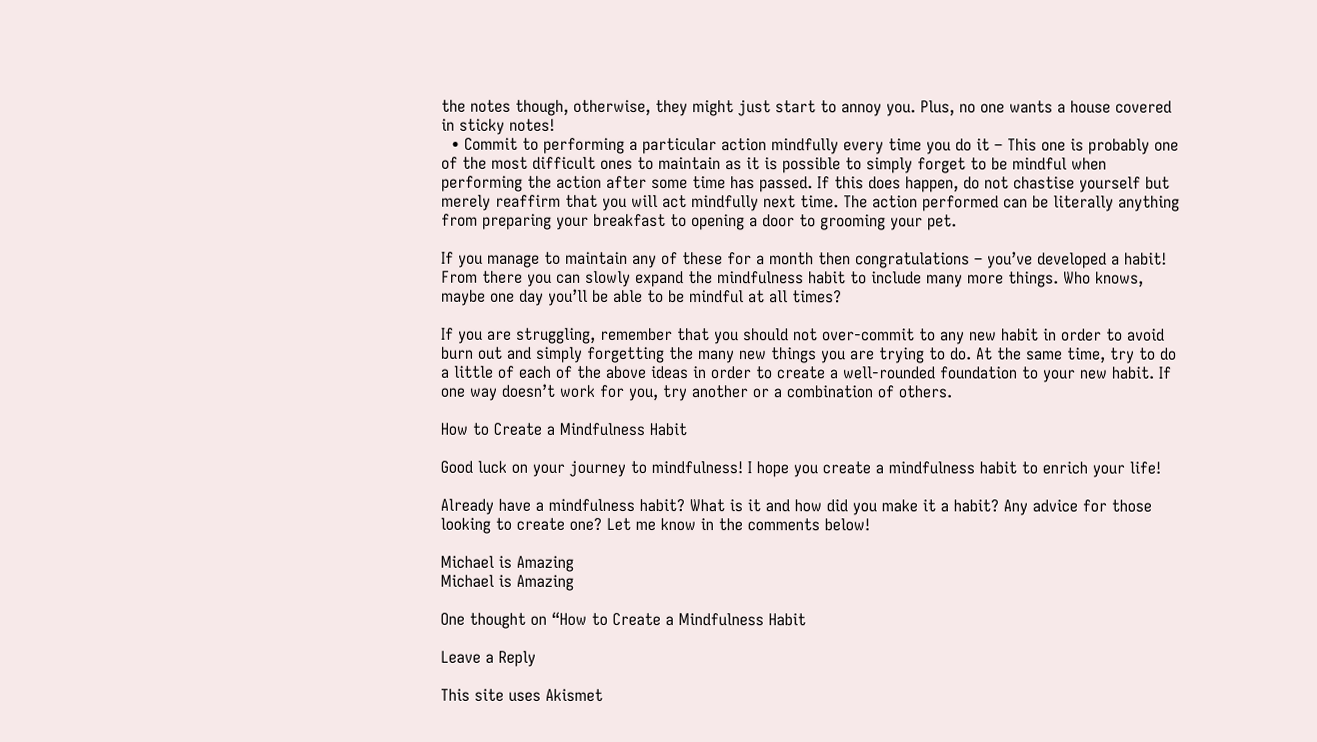the notes though, otherwise, they might just start to annoy you. Plus, no one wants a house covered in sticky notes!
  • Commit to performing a particular action mindfully every time you do it – This one is probably one of the most difficult ones to maintain as it is possible to simply forget to be mindful when performing the action after some time has passed. If this does happen, do not chastise yourself but merely reaffirm that you will act mindfully next time. The action performed can be literally anything from preparing your breakfast to opening a door to grooming your pet.

If you manage to maintain any of these for a month then congratulations – you’ve developed a habit! From there you can slowly expand the mindfulness habit to include many more things. Who knows, maybe one day you’ll be able to be mindful at all times?

If you are struggling, remember that you should not over-commit to any new habit in order to avoid burn out and simply forgetting the many new things you are trying to do. At the same time, try to do a little of each of the above ideas in order to create a well-rounded foundation to your new habit. If one way doesn’t work for you, try another or a combination of others.

How to Create a Mindfulness Habit

Good luck on your journey to mindfulness! I hope you create a mindfulness habit to enrich your life!

Already have a mindfulness habit? What is it and how did you make it a habit? Any advice for those looking to create one? Let me know in the comments below!

Michael is Amazing
Michael is Amazing

One thought on “How to Create a Mindfulness Habit

Leave a Reply

This site uses Akismet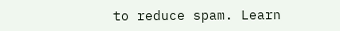to reduce spam. Learn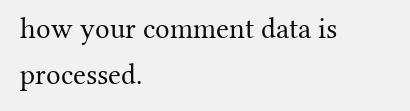how your comment data is processed.